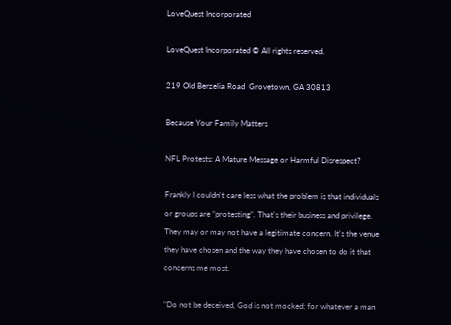LoveQuest Incorporated

LoveQuest Incorporated © All rights reserved.

219 Old Berzelia Road  Grovetown, GA 30813

Because Your Family Matters

NFL Protests: A Mature Message or Harmful Disrespect?

Frankly I couldn't care less what the problem is that individuals or groups are “protesting”. That's their business and privilege. They may or may not have a legitimate concern. It's the venue they have chosen and the way they have chosen to do it that concerns me most.

"Do not be deceived, God is not mocked; for whatever a man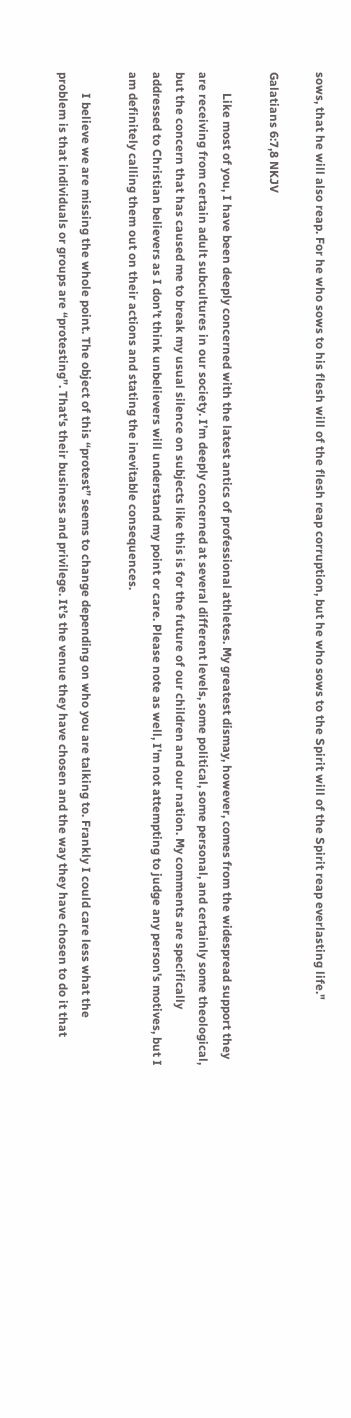sows, that he will also reap. For he who sows to his flesh will of the flesh reap corruption, but he who sows to the Spirit will of the Spirit reap everlasting life."

Galatians 6:7,8 NKJV

       Like most of you, I have been deeply concerned with the latest antics of professional athletes. My greatest dismay, however, comes from the widespread support they are receiving from certain adult subcultures in our society. I’m deeply concerned at several different levels, some political, some personal, and certainly some theological, but the concern that has caused me to break my usual silence on subjects like this is for the future of our children and our nation. My comments are specifically addressed to Christian believers as I don’t think unbelievers will understand my point or care. Please note as well, I'm not attempting to judge any person's motives, but I am definitely calling them out on their actions and stating the inevitable consequences.

       I believe we are missing the whole point. The object of this “protest” seems to change depending on who you are talking to. Frankly I could care less what the problem is that individuals or groups are “protesting”. That's their business and privilege. It’s the venue they have chosen and the way they have chosen to do it that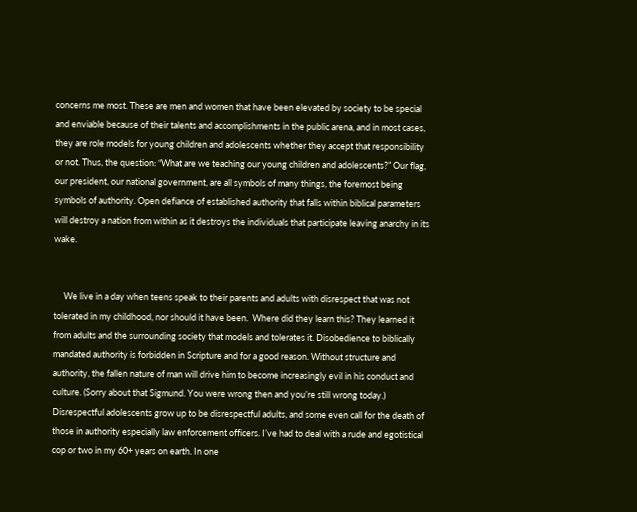concerns me most. These are men and women that have been elevated by society to be special and enviable because of their talents and accomplishments in the public arena, and in most cases, they are role models for young children and adolescents whether they accept that responsibility or not. Thus, the question: “What are we teaching our young children and adolescents?” Our flag, our president, our national government, are all symbols of many things, the foremost being symbols of authority. Open defiance of established authority that falls within biblical parameters will destroy a nation from within as it destroys the individuals that participate leaving anarchy in its wake.


     We live in a day when teens speak to their parents and adults with disrespect that was not tolerated in my childhood, nor should it have been.  Where did they learn this? They learned it from adults and the surrounding society that models and tolerates it. Disobedience to biblically mandated authority is forbidden in Scripture and for a good reason. Without structure and authority, the fallen nature of man will drive him to become increasingly evil in his conduct and culture. (Sorry about that Sigmund. You were wrong then and you’re still wrong today.) Disrespectful adolescents grow up to be disrespectful adults, and some even call for the death of those in authority especially law enforcement officers. I’ve had to deal with a rude and egotistical cop or two in my 60+ years on earth. In one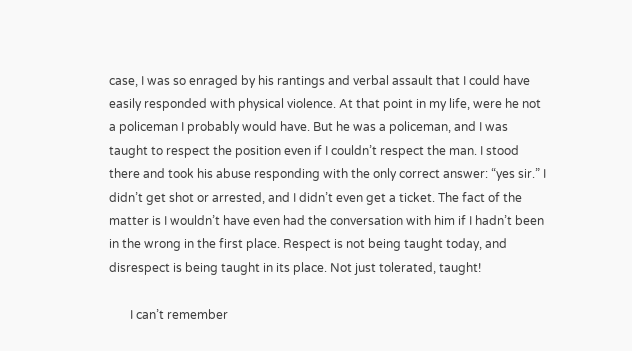case, I was so enraged by his rantings and verbal assault that I could have easily responded with physical violence. At that point in my life, were he not a policeman I probably would have. But he was a policeman, and I was taught to respect the position even if I couldn’t respect the man. I stood there and took his abuse responding with the only correct answer: “yes sir.” I didn’t get shot or arrested, and I didn’t even get a ticket. The fact of the matter is I wouldn’t have even had the conversation with him if I hadn’t been in the wrong in the first place. Respect is not being taught today, and disrespect is being taught in its place. Not just tolerated, taught!

       I can’t remember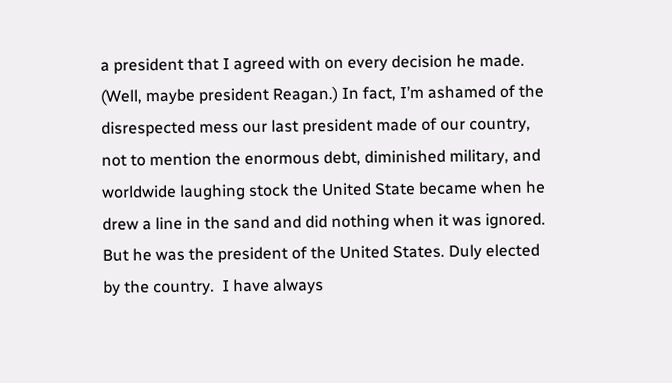a president that I agreed with on every decision he made. (Well, maybe president Reagan.) In fact, I’m ashamed of the disrespected mess our last president made of our country, not to mention the enormous debt, diminished military, and worldwide laughing stock the United State became when he drew a line in the sand and did nothing when it was ignored.  But he was the president of the United States. Duly elected by the country.  I have always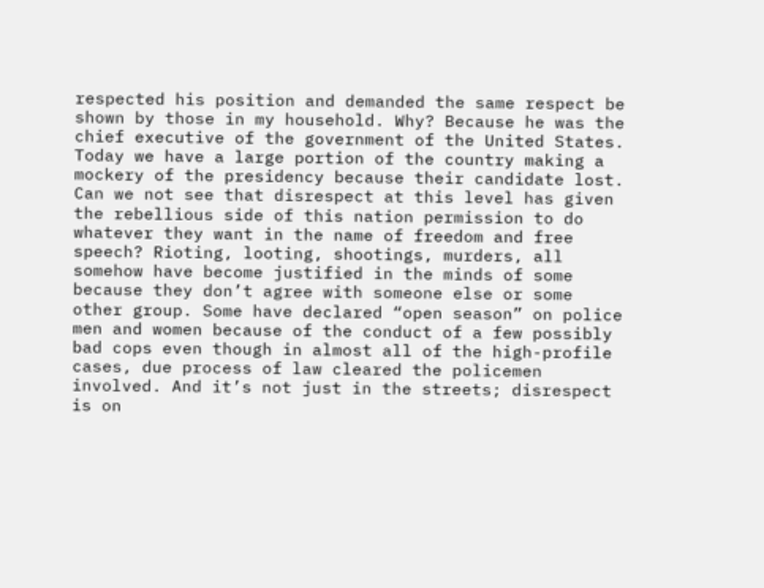respected his position and demanded the same respect be shown by those in my household. Why? Because he was the chief executive of the government of the United States. Today we have a large portion of the country making a mockery of the presidency because their candidate lost. Can we not see that disrespect at this level has given the rebellious side of this nation permission to do whatever they want in the name of freedom and free speech? Rioting, looting, shootings, murders, all somehow have become justified in the minds of some because they don’t agree with someone else or some other group. Some have declared “open season” on police men and women because of the conduct of a few possibly bad cops even though in almost all of the high-profile cases, due process of law cleared the policemen involved. And it’s not just in the streets; disrespect is on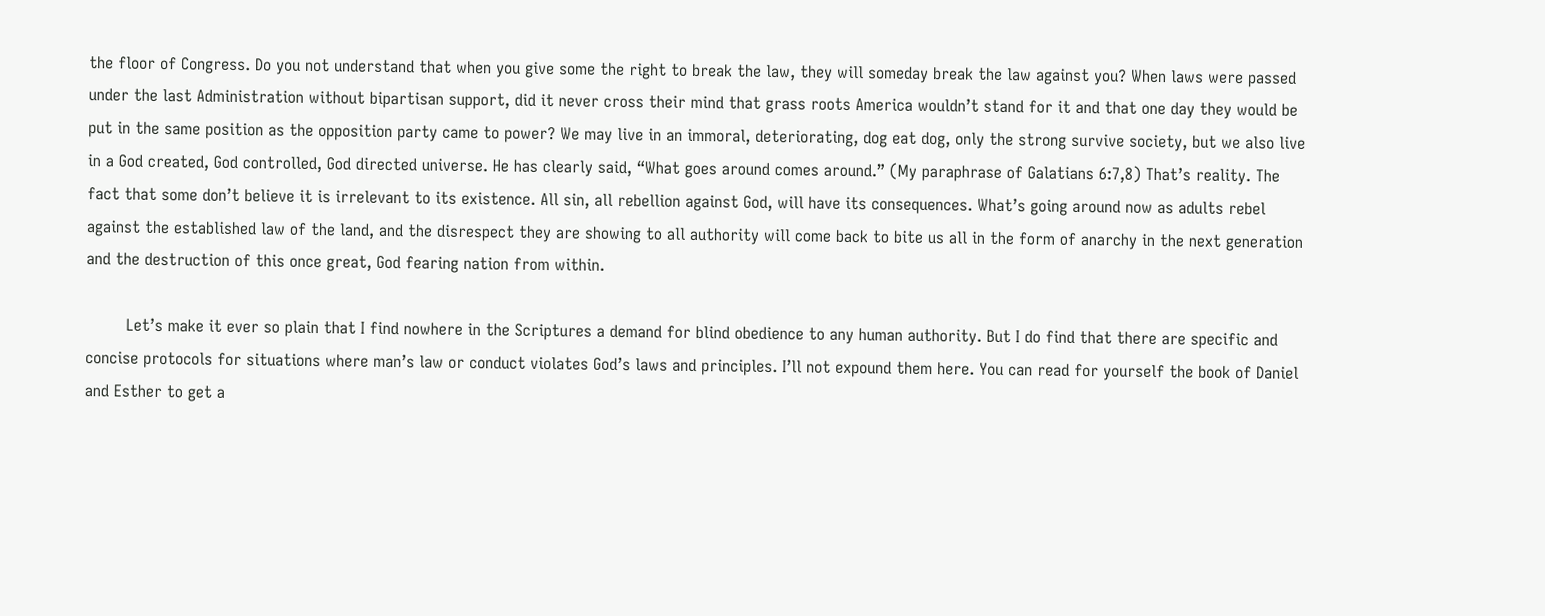the floor of Congress. Do you not understand that when you give some the right to break the law, they will someday break the law against you? When laws were passed under the last Administration without bipartisan support, did it never cross their mind that grass roots America wouldn’t stand for it and that one day they would be put in the same position as the opposition party came to power? We may live in an immoral, deteriorating, dog eat dog, only the strong survive society, but we also live in a God created, God controlled, God directed universe. He has clearly said, “What goes around comes around.” (My paraphrase of Galatians 6:7,8) That’s reality. The fact that some don’t believe it is irrelevant to its existence. All sin, all rebellion against God, will have its consequences. What’s going around now as adults rebel against the established law of the land, and the disrespect they are showing to all authority will come back to bite us all in the form of anarchy in the next generation and the destruction of this once great, God fearing nation from within.

        Let’s make it ever so plain that I find nowhere in the Scriptures a demand for blind obedience to any human authority. But I do find that there are specific and concise protocols for situations where man’s law or conduct violates God’s laws and principles. I’ll not expound them here. You can read for yourself the book of Daniel and Esther to get a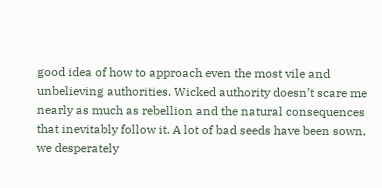good idea of how to approach even the most vile and unbelieving authorities. Wicked authority doesn’t scare me nearly as much as rebellion and the natural consequences that inevitably follow it. A lot of bad seeds have been sown, we desperately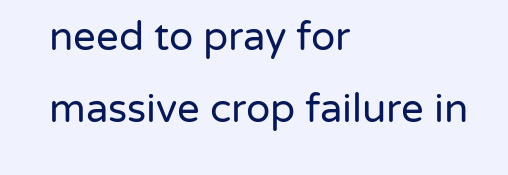need to pray for massive crop failure in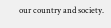our country and society.